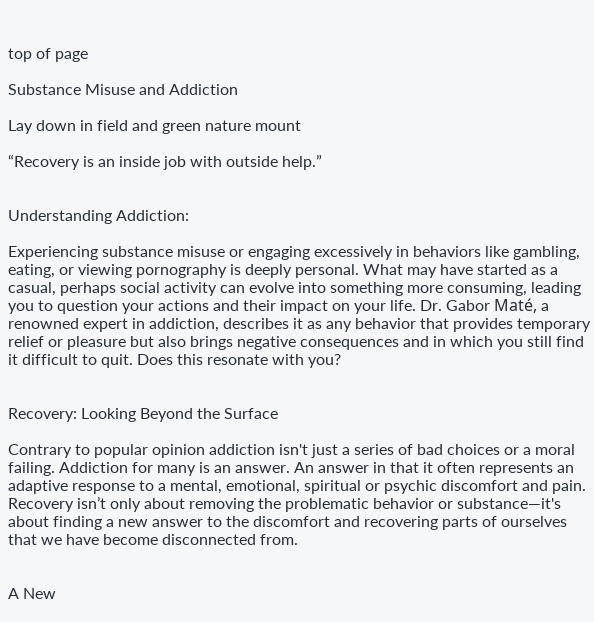top of page

Substance Misuse and Addiction

Lay down in field and green nature mount

“Recovery is an inside job with outside help.”


Understanding Addiction:

Experiencing substance misuse or engaging excessively in behaviors like gambling, eating, or viewing pornography is deeply personal. What may have started as a casual, perhaps social activity can evolve into something more consuming, leading you to question your actions and their impact on your life. Dr. Gabor Maté, a renowned expert in addiction, describes it as any behavior that provides temporary relief or pleasure but also brings negative consequences and in which you still find it difficult to quit. Does this resonate with you?


Recovery: Looking Beyond the Surface

Contrary to popular opinion addiction isn't just a series of bad choices or a moral failing. Addiction for many is an answer. An answer in that it often represents an adaptive response to a mental, emotional, spiritual or psychic discomfort and pain. Recovery isn’t only about removing the problematic behavior or substance—it's about finding a new answer to the discomfort and recovering parts of ourselves that we have become disconnected from.


A New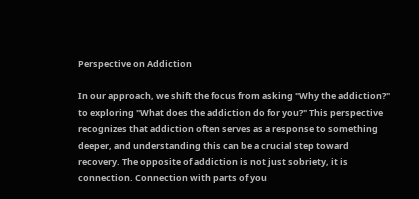Perspective on Addiction

In our approach, we shift the focus from asking "Why the addiction?" to exploring "What does the addiction do for you?" This perspective recognizes that addiction often serves as a response to something deeper, and understanding this can be a crucial step toward recovery. The opposite of addiction is not just sobriety, it is connection. Connection with parts of you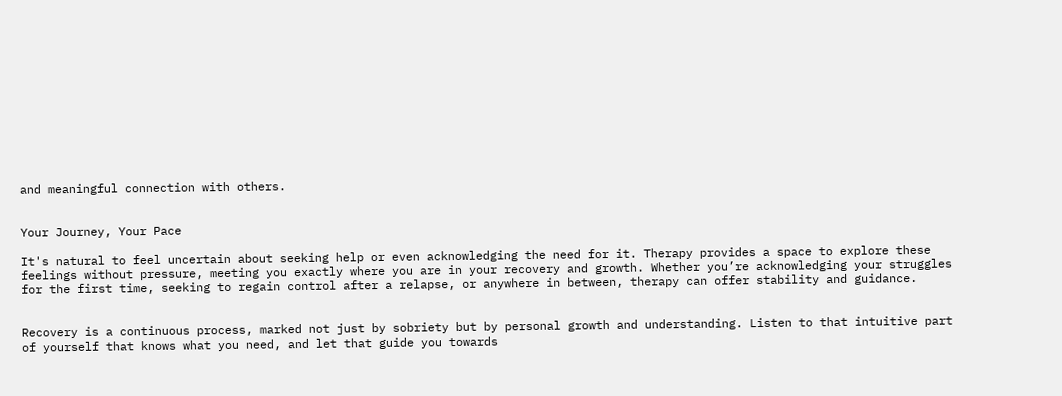and meaningful connection with others.


Your Journey, Your Pace

It's natural to feel uncertain about seeking help or even acknowledging the need for it. Therapy provides a space to explore these feelings without pressure, meeting you exactly where you are in your recovery and growth. Whether you’re acknowledging your struggles for the first time, seeking to regain control after a relapse, or anywhere in between, therapy can offer stability and guidance.


Recovery is a continuous process, marked not just by sobriety but by personal growth and understanding. Listen to that intuitive part of yourself that knows what you need, and let that guide you towards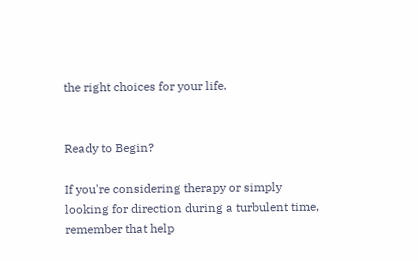the right choices for your life.


Ready to Begin?

If you're considering therapy or simply looking for direction during a turbulent time, remember that help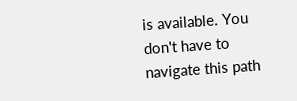is available. You don't have to navigate this path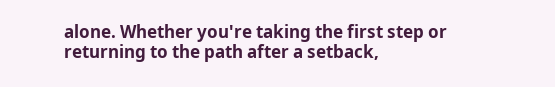alone. Whether you're taking the first step or returning to the path after a setback,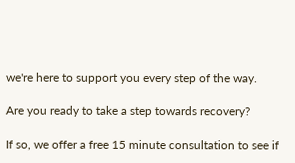we're here to support you every step of the way.

Are you ready to take a step towards recovery?

If so, we offer a free 15 minute consultation to see if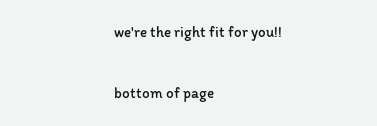we're the right fit for you!!

bottom of page